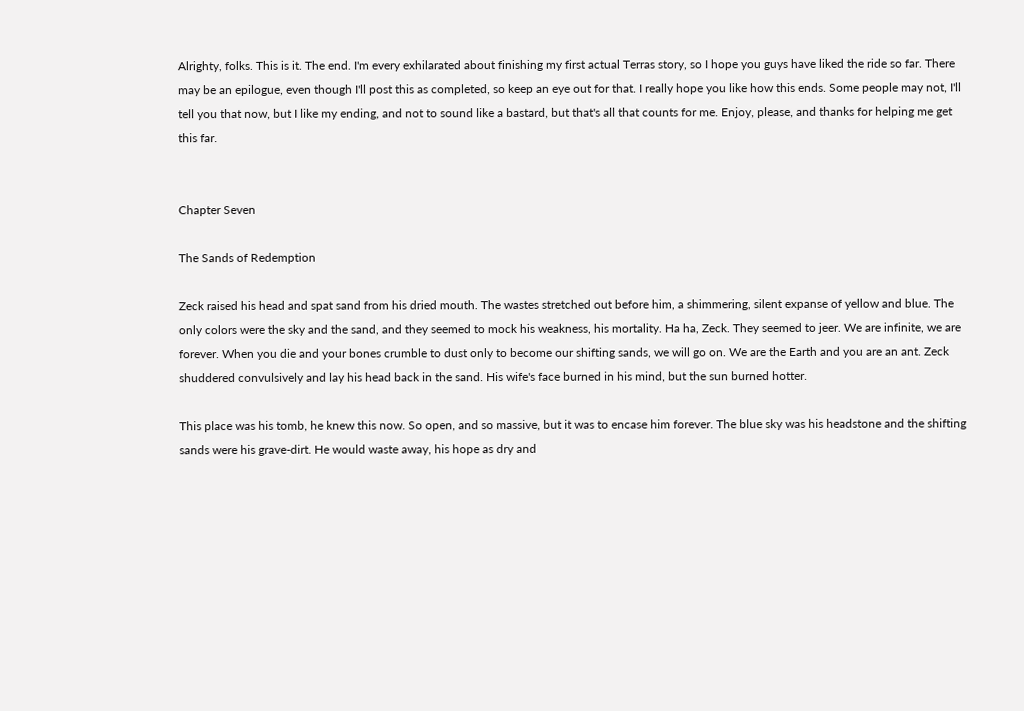Alrighty, folks. This is it. The end. I'm every exhilarated about finishing my first actual Terras story, so I hope you guys have liked the ride so far. There may be an epilogue, even though I'll post this as completed, so keep an eye out for that. I really hope you like how this ends. Some people may not, I'll tell you that now, but I like my ending, and not to sound like a bastard, but that's all that counts for me. Enjoy, please, and thanks for helping me get this far.


Chapter Seven

The Sands of Redemption

Zeck raised his head and spat sand from his dried mouth. The wastes stretched out before him, a shimmering, silent expanse of yellow and blue. The only colors were the sky and the sand, and they seemed to mock his weakness, his mortality. Ha ha, Zeck. They seemed to jeer. We are infinite, we are forever. When you die and your bones crumble to dust only to become our shifting sands, we will go on. We are the Earth and you are an ant. Zeck shuddered convulsively and lay his head back in the sand. His wife's face burned in his mind, but the sun burned hotter.

This place was his tomb, he knew this now. So open, and so massive, but it was to encase him forever. The blue sky was his headstone and the shifting sands were his grave-dirt. He would waste away, his hope as dry and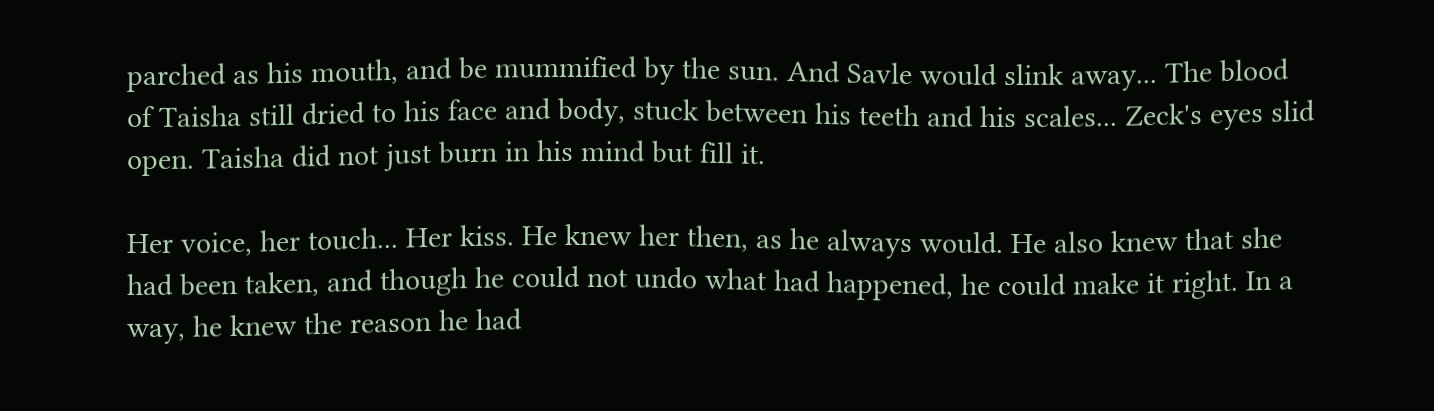parched as his mouth, and be mummified by the sun. And Savle would slink away... The blood of Taisha still dried to his face and body, stuck between his teeth and his scales... Zeck's eyes slid open. Taisha did not just burn in his mind but fill it.

Her voice, her touch... Her kiss. He knew her then, as he always would. He also knew that she had been taken, and though he could not undo what had happened, he could make it right. In a way, he knew the reason he had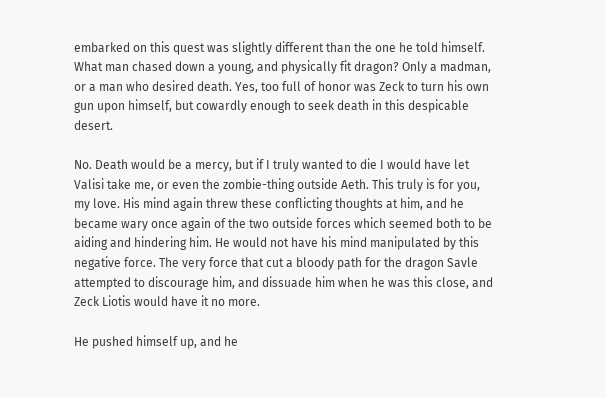embarked on this quest was slightly different than the one he told himself. What man chased down a young, and physically fit dragon? Only a madman, or a man who desired death. Yes, too full of honor was Zeck to turn his own gun upon himself, but cowardly enough to seek death in this despicable desert.

No. Death would be a mercy, but if I truly wanted to die I would have let Valisi take me, or even the zombie-thing outside Aeth. This truly is for you, my love. His mind again threw these conflicting thoughts at him, and he became wary once again of the two outside forces which seemed both to be aiding and hindering him. He would not have his mind manipulated by this negative force. The very force that cut a bloody path for the dragon Savle attempted to discourage him, and dissuade him when he was this close, and Zeck Liotis would have it no more.

He pushed himself up, and he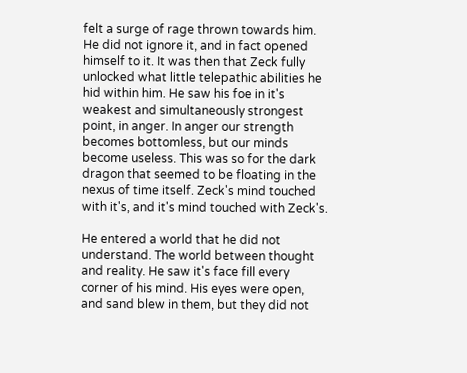felt a surge of rage thrown towards him. He did not ignore it, and in fact opened himself to it. It was then that Zeck fully unlocked what little telepathic abilities he hid within him. He saw his foe in it's weakest and simultaneously strongest point, in anger. In anger our strength becomes bottomless, but our minds become useless. This was so for the dark dragon that seemed to be floating in the nexus of time itself. Zeck's mind touched with it's, and it's mind touched with Zeck's.

He entered a world that he did not understand. The world between thought and reality. He saw it's face fill every corner of his mind. His eyes were open, and sand blew in them, but they did not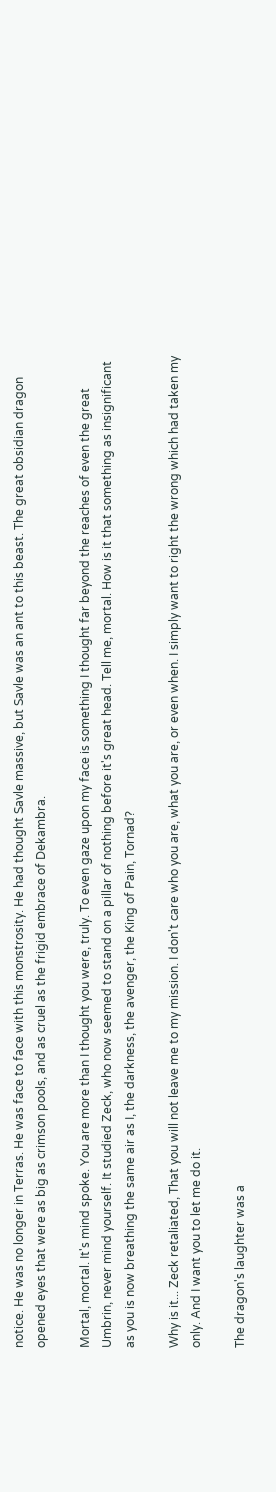notice. He was no longer in Terras. He was face to face with this monstrosity. He had thought Savle massive, but Savle was an ant to this beast. The great obsidian dragon opened eyes that were as big as crimson pools, and as cruel as the frigid embrace of Dekambra.

Mortal, mortal. It's mind spoke. You are more than I thought you were, truly. To even gaze upon my face is something I thought far beyond the reaches of even the great Umbrin, never mind yourself. It studied Zeck, who now seemed to stand on a pillar of nothing before it's great head. Tell me, mortal. How is it that something as insignificant as you is now breathing the same air as I, the darkness, the avenger, the King of Pain, Tornad?

Why is it... Zeck retaliated, That you will not leave me to my mission. I don't care who you are, what you are, or even when. I simply want to right the wrong which had taken my only. And I want you to let me do it.

The dragon's laughter was a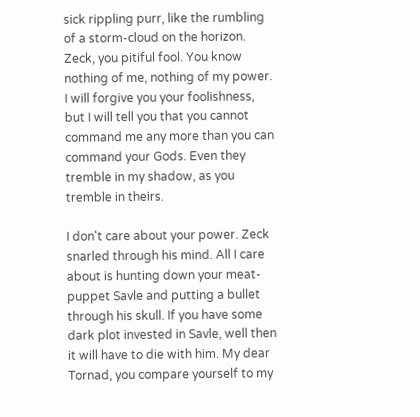sick rippling purr, like the rumbling of a storm-cloud on the horizon. Zeck, you pitiful fool. You know nothing of me, nothing of my power. I will forgive you your foolishness, but I will tell you that you cannot command me any more than you can command your Gods. Even they tremble in my shadow, as you tremble in theirs.

I don't care about your power. Zeck snarled through his mind. All I care about is hunting down your meat-puppet Savle and putting a bullet through his skull. If you have some dark plot invested in Savle, well then it will have to die with him. My dear Tornad, you compare yourself to my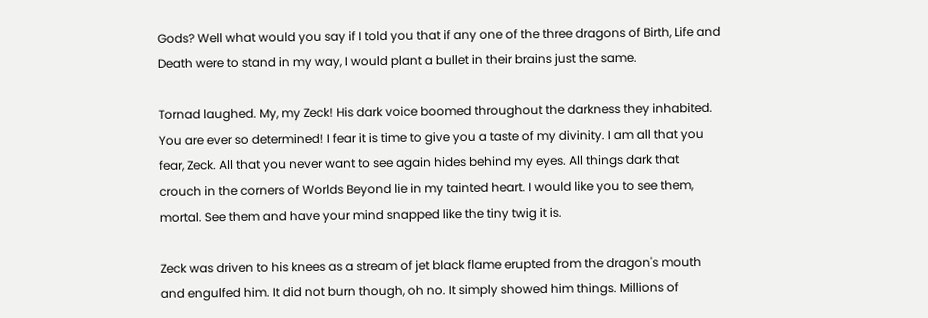Gods? Well what would you say if I told you that if any one of the three dragons of Birth, Life and Death were to stand in my way, I would plant a bullet in their brains just the same.

Tornad laughed. My, my Zeck! His dark voice boomed throughout the darkness they inhabited. You are ever so determined! I fear it is time to give you a taste of my divinity. I am all that you fear, Zeck. All that you never want to see again hides behind my eyes. All things dark that crouch in the corners of Worlds Beyond lie in my tainted heart. I would like you to see them, mortal. See them and have your mind snapped like the tiny twig it is.

Zeck was driven to his knees as a stream of jet black flame erupted from the dragon's mouth and engulfed him. It did not burn though, oh no. It simply showed him things. Millions of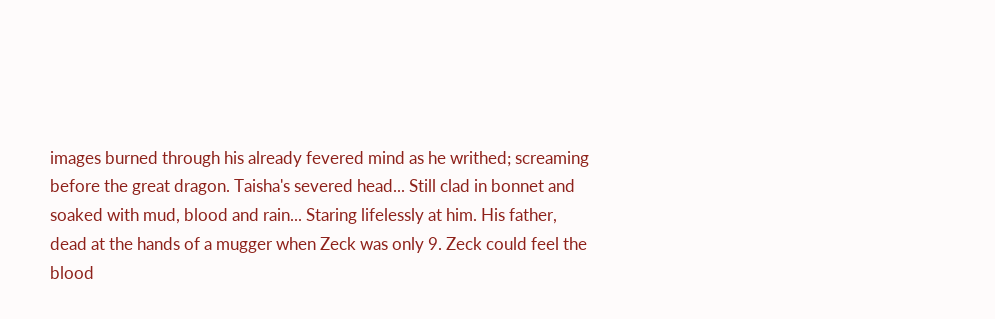images burned through his already fevered mind as he writhed; screaming before the great dragon. Taisha's severed head... Still clad in bonnet and soaked with mud, blood and rain... Staring lifelessly at him. His father, dead at the hands of a mugger when Zeck was only 9. Zeck could feel the blood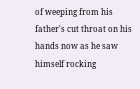of weeping from his father's cut throat on his hands now as he saw himself rocking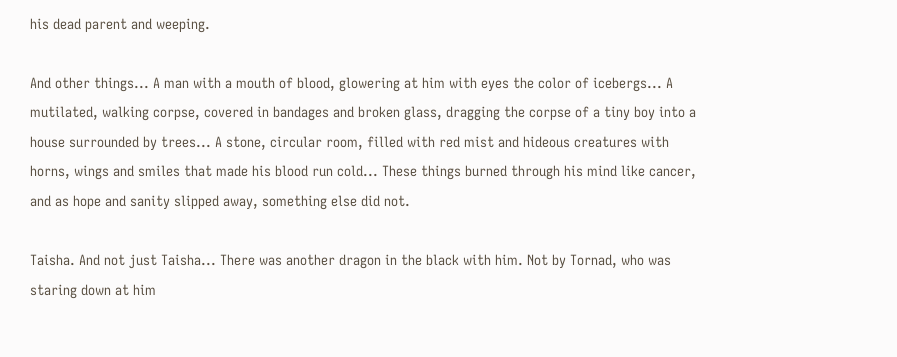his dead parent and weeping.

And other things... A man with a mouth of blood, glowering at him with eyes the color of icebergs... A mutilated, walking corpse, covered in bandages and broken glass, dragging the corpse of a tiny boy into a house surrounded by trees... A stone, circular room, filled with red mist and hideous creatures with horns, wings and smiles that made his blood run cold... These things burned through his mind like cancer, and as hope and sanity slipped away, something else did not.

Taisha. And not just Taisha... There was another dragon in the black with him. Not by Tornad, who was staring down at him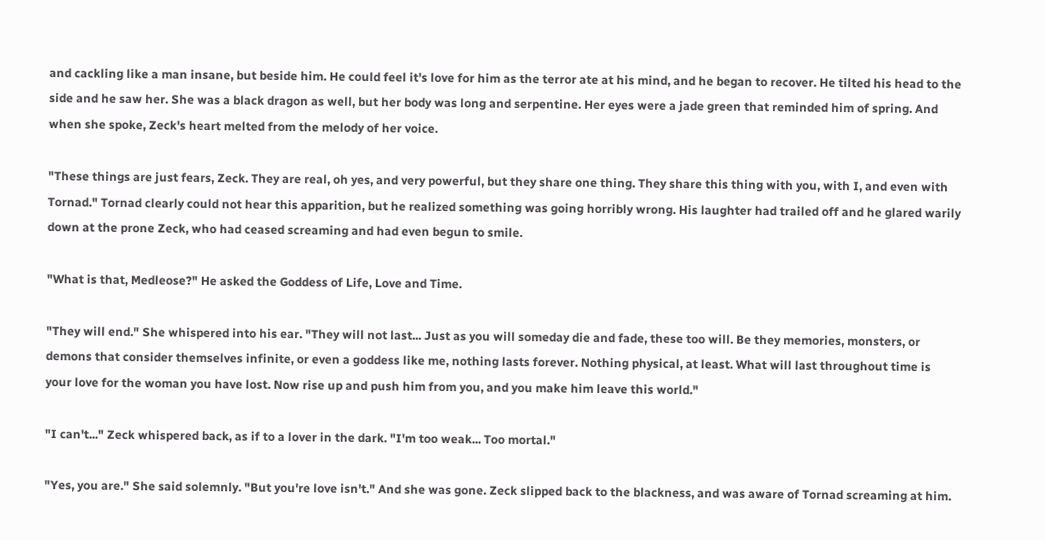and cackling like a man insane, but beside him. He could feel it's love for him as the terror ate at his mind, and he began to recover. He tilted his head to the side and he saw her. She was a black dragon as well, but her body was long and serpentine. Her eyes were a jade green that reminded him of spring. And when she spoke, Zeck's heart melted from the melody of her voice.

"These things are just fears, Zeck. They are real, oh yes, and very powerful, but they share one thing. They share this thing with you, with I, and even with Tornad." Tornad clearly could not hear this apparition, but he realized something was going horribly wrong. His laughter had trailed off and he glared warily down at the prone Zeck, who had ceased screaming and had even begun to smile.

"What is that, Medleose?" He asked the Goddess of Life, Love and Time.

"They will end." She whispered into his ear. "They will not last... Just as you will someday die and fade, these too will. Be they memories, monsters, or demons that consider themselves infinite, or even a goddess like me, nothing lasts forever. Nothing physical, at least. What will last throughout time is your love for the woman you have lost. Now rise up and push him from you, and you make him leave this world."

"I can't..." Zeck whispered back, as if to a lover in the dark. "I'm too weak... Too mortal."

"Yes, you are." She said solemnly. "But you're love isn't." And she was gone. Zeck slipped back to the blackness, and was aware of Tornad screaming at him.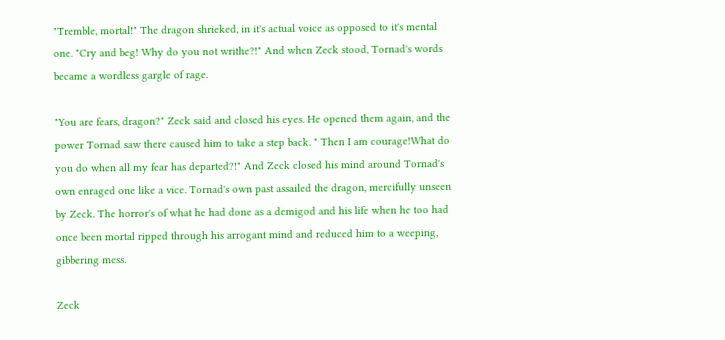"Tremble, mortal!" The dragon shrieked, in it's actual voice as opposed to it's mental one. "Cry and beg! Why do you not writhe?!" And when Zeck stood, Tornad's words became a wordless gargle of rage.

"You are fears, dragon?" Zeck said and closed his eyes. He opened them again, and the power Tornad saw there caused him to take a step back. " Then I am courage!What do you do when all my fear has departed?!" And Zeck closed his mind around Tornad's own enraged one like a vice. Tornad's own past assailed the dragon, mercifully unseen by Zeck. The horror's of what he had done as a demigod and his life when he too had once been mortal ripped through his arrogant mind and reduced him to a weeping, gibbering mess.

Zeck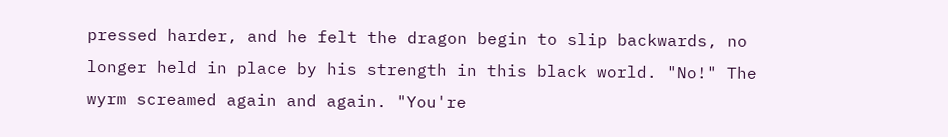pressed harder, and he felt the dragon begin to slip backwards, no longer held in place by his strength in this black world. "No!" The wyrm screamed again and again. "You're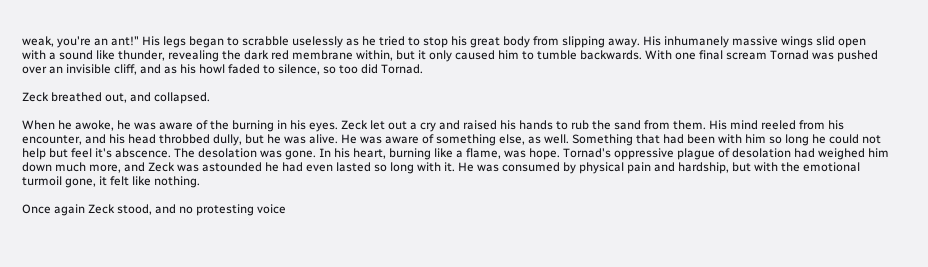weak, you're an ant!" His legs began to scrabble uselessly as he tried to stop his great body from slipping away. His inhumanely massive wings slid open with a sound like thunder, revealing the dark red membrane within, but it only caused him to tumble backwards. With one final scream Tornad was pushed over an invisible cliff, and as his howl faded to silence, so too did Tornad.

Zeck breathed out, and collapsed.

When he awoke, he was aware of the burning in his eyes. Zeck let out a cry and raised his hands to rub the sand from them. His mind reeled from his encounter, and his head throbbed dully, but he was alive. He was aware of something else, as well. Something that had been with him so long he could not help but feel it's abscence. The desolation was gone. In his heart, burning like a flame, was hope. Tornad's oppressive plague of desolation had weighed him down much more, and Zeck was astounded he had even lasted so long with it. He was consumed by physical pain and hardship, but with the emotional turmoil gone, it felt like nothing.

Once again Zeck stood, and no protesting voice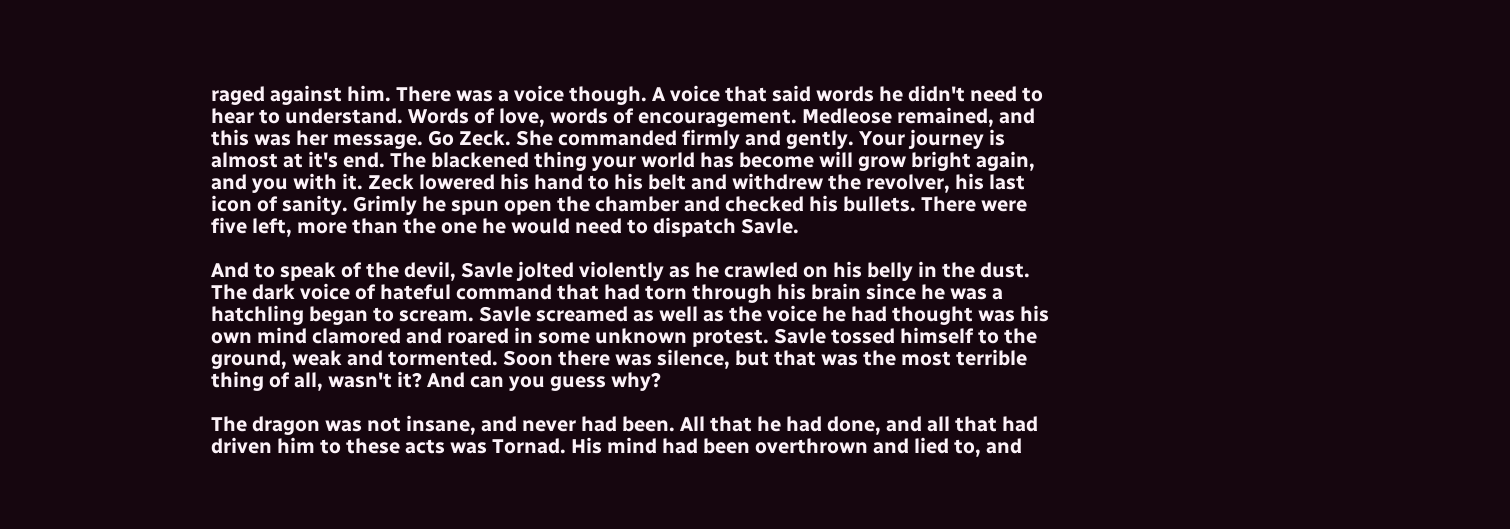raged against him. There was a voice though. A voice that said words he didn't need to hear to understand. Words of love, words of encouragement. Medleose remained, and this was her message. Go Zeck. She commanded firmly and gently. Your journey is almost at it's end. The blackened thing your world has become will grow bright again, and you with it. Zeck lowered his hand to his belt and withdrew the revolver, his last icon of sanity. Grimly he spun open the chamber and checked his bullets. There were five left, more than the one he would need to dispatch Savle.

And to speak of the devil, Savle jolted violently as he crawled on his belly in the dust. The dark voice of hateful command that had torn through his brain since he was a hatchling began to scream. Savle screamed as well as the voice he had thought was his own mind clamored and roared in some unknown protest. Savle tossed himself to the ground, weak and tormented. Soon there was silence, but that was the most terrible thing of all, wasn't it? And can you guess why?

The dragon was not insane, and never had been. All that he had done, and all that had driven him to these acts was Tornad. His mind had been overthrown and lied to, and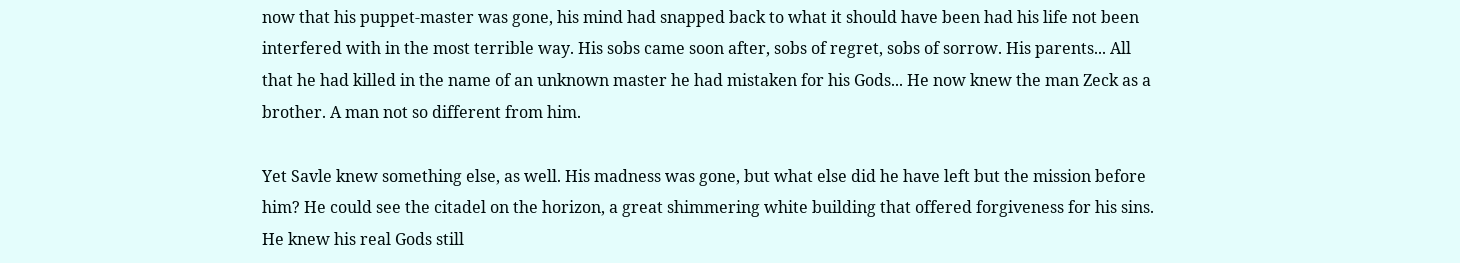now that his puppet-master was gone, his mind had snapped back to what it should have been had his life not been interfered with in the most terrible way. His sobs came soon after, sobs of regret, sobs of sorrow. His parents... All that he had killed in the name of an unknown master he had mistaken for his Gods... He now knew the man Zeck as a brother. A man not so different from him.

Yet Savle knew something else, as well. His madness was gone, but what else did he have left but the mission before him? He could see the citadel on the horizon, a great shimmering white building that offered forgiveness for his sins. He knew his real Gods still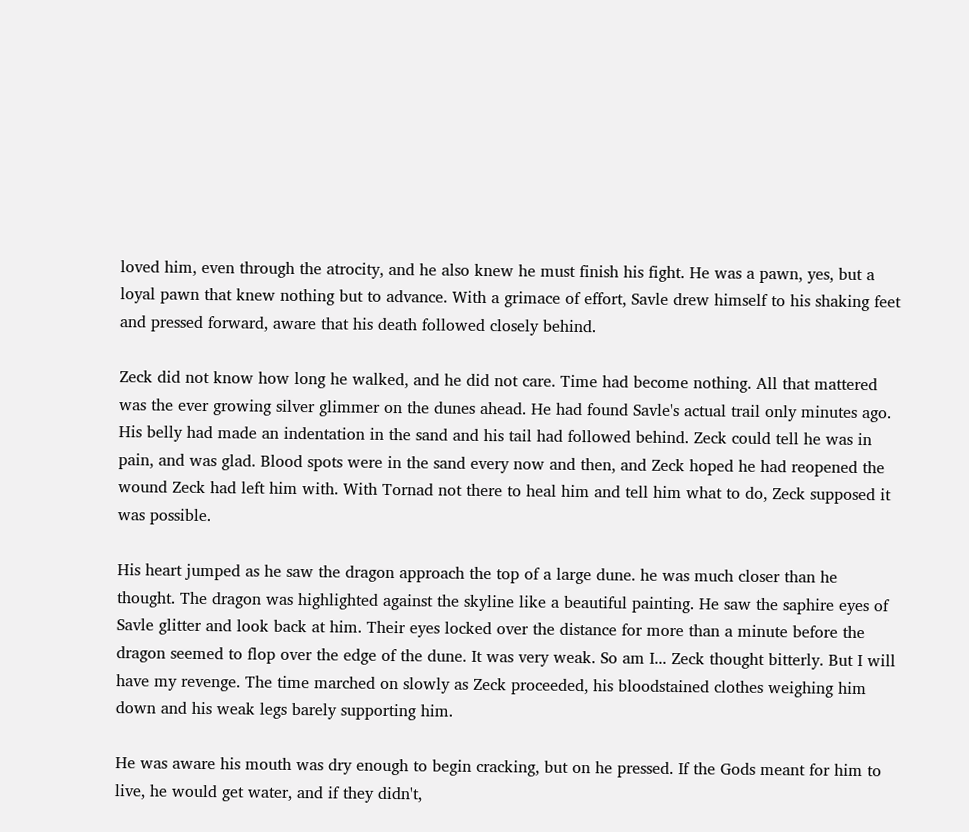loved him, even through the atrocity, and he also knew he must finish his fight. He was a pawn, yes, but a loyal pawn that knew nothing but to advance. With a grimace of effort, Savle drew himself to his shaking feet and pressed forward, aware that his death followed closely behind.

Zeck did not know how long he walked, and he did not care. Time had become nothing. All that mattered was the ever growing silver glimmer on the dunes ahead. He had found Savle's actual trail only minutes ago. His belly had made an indentation in the sand and his tail had followed behind. Zeck could tell he was in pain, and was glad. Blood spots were in the sand every now and then, and Zeck hoped he had reopened the wound Zeck had left him with. With Tornad not there to heal him and tell him what to do, Zeck supposed it was possible.

His heart jumped as he saw the dragon approach the top of a large dune. he was much closer than he thought. The dragon was highlighted against the skyline like a beautiful painting. He saw the saphire eyes of Savle glitter and look back at him. Their eyes locked over the distance for more than a minute before the dragon seemed to flop over the edge of the dune. It was very weak. So am I... Zeck thought bitterly. But I will have my revenge. The time marched on slowly as Zeck proceeded, his bloodstained clothes weighing him down and his weak legs barely supporting him.

He was aware his mouth was dry enough to begin cracking, but on he pressed. If the Gods meant for him to live, he would get water, and if they didn't,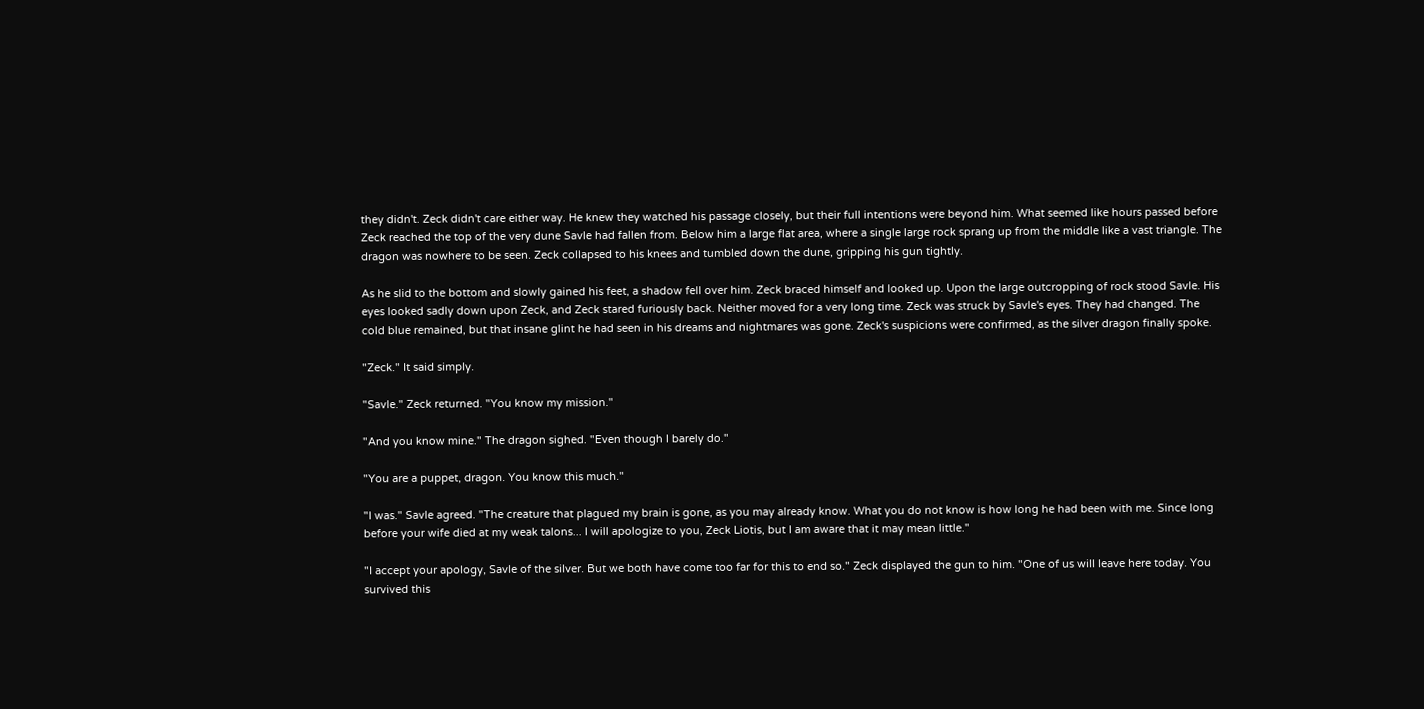they didn't. Zeck didn't care either way. He knew they watched his passage closely, but their full intentions were beyond him. What seemed like hours passed before Zeck reached the top of the very dune Savle had fallen from. Below him a large flat area, where a single large rock sprang up from the middle like a vast triangle. The dragon was nowhere to be seen. Zeck collapsed to his knees and tumbled down the dune, gripping his gun tightly.

As he slid to the bottom and slowly gained his feet, a shadow fell over him. Zeck braced himself and looked up. Upon the large outcropping of rock stood Savle. His eyes looked sadly down upon Zeck, and Zeck stared furiously back. Neither moved for a very long time. Zeck was struck by Savle's eyes. They had changed. The cold blue remained, but that insane glint he had seen in his dreams and nightmares was gone. Zeck's suspicions were confirmed, as the silver dragon finally spoke.

"Zeck." It said simply.

"Savle." Zeck returned. "You know my mission."

"And you know mine." The dragon sighed. "Even though I barely do."

"You are a puppet, dragon. You know this much."

"I was." Savle agreed. "The creature that plagued my brain is gone, as you may already know. What you do not know is how long he had been with me. Since long before your wife died at my weak talons... I will apologize to you, Zeck Liotis, but I am aware that it may mean little."

"I accept your apology, Savle of the silver. But we both have come too far for this to end so." Zeck displayed the gun to him. "One of us will leave here today. You survived this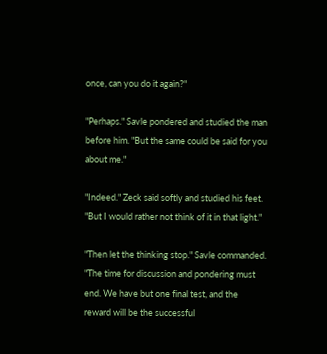once, can you do it again?"

"Perhaps." Savle pondered and studied the man before him. "But the same could be said for you about me."

"Indeed." Zeck said softly and studied his feet. "But I would rather not think of it in that light."

"Then let the thinking stop." Savle commanded. "The time for discussion and pondering must end. We have but one final test, and the reward will be the successful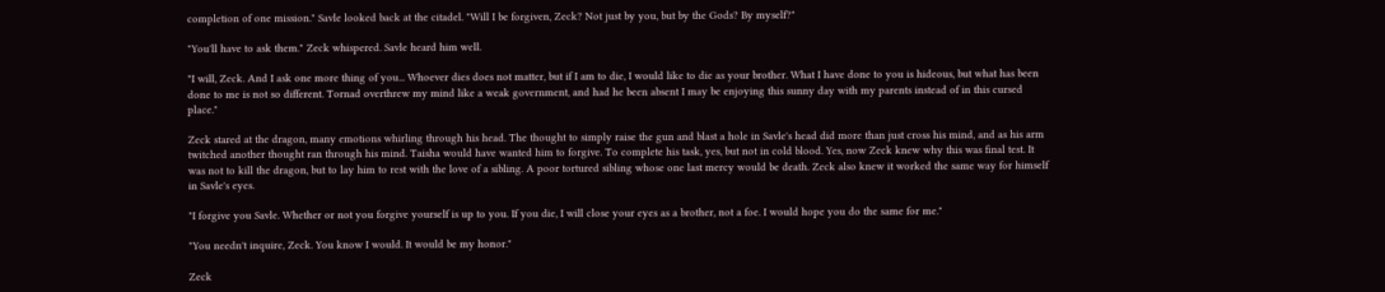completion of one mission." Savle looked back at the citadel. "Will I be forgiven, Zeck? Not just by you, but by the Gods? By myself?"

"You'll have to ask them." Zeck whispered. Savle heard him well.

"I will, Zeck. And I ask one more thing of you... Whoever dies does not matter, but if I am to die, I would like to die as your brother. What I have done to you is hideous, but what has been done to me is not so different. Tornad overthrew my mind like a weak government, and had he been absent I may be enjoying this sunny day with my parents instead of in this cursed place."

Zeck stared at the dragon, many emotions whirling through his head. The thought to simply raise the gun and blast a hole in Savle's head did more than just cross his mind, and as his arm twitched another thought ran through his mind. Taisha would have wanted him to forgive. To complete his task, yes, but not in cold blood. Yes, now Zeck knew why this was final test. It was not to kill the dragon, but to lay him to rest with the love of a sibling. A poor tortured sibling whose one last mercy would be death. Zeck also knew it worked the same way for himself in Savle's eyes.

"I forgive you Savle. Whether or not you forgive yourself is up to you. If you die, I will close your eyes as a brother, not a foe. I would hope you do the same for me."

"You needn't inquire, Zeck. You know I would. It would be my honor."

Zeck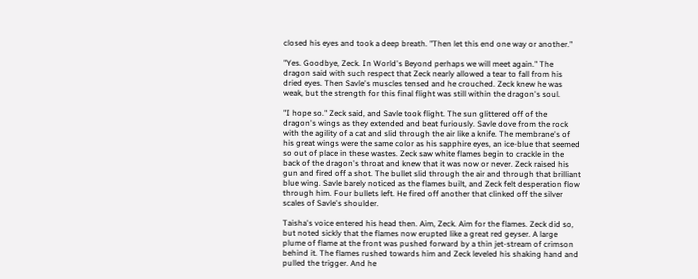closed his eyes and took a deep breath. "Then let this end one way or another."

"Yes. Goodbye, Zeck. In World's Beyond perhaps we will meet again." The dragon said with such respect that Zeck nearly allowed a tear to fall from his dried eyes. Then Savle's muscles tensed and he crouched. Zeck knew he was weak, but the strength for this final flight was still within the dragon's soul.

"I hope so." Zeck said, and Savle took flight. The sun glittered off of the dragon's wings as they extended and beat furiously. Savle dove from the rock with the agility of a cat and slid through the air like a knife. The membrane's of his great wings were the same color as his sapphire eyes, an ice-blue that seemed so out of place in these wastes. Zeck saw white flames begin to crackle in the back of the dragon's throat and knew that it was now or never. Zeck raised his gun and fired off a shot. The bullet slid through the air and through that brilliant blue wing. Savle barely noticed as the flames built, and Zeck felt desperation flow through him. Four bullets left. He fired off another that clinked off the silver scales of Savle's shoulder.

Taisha's voice entered his head then. Aim, Zeck. Aim for the flames. Zeck did so, but noted sickly that the flames now erupted like a great red geyser. A large plume of flame at the front was pushed forward by a thin jet-stream of crimson behind it. The flames rushed towards him and Zeck leveled his shaking hand and pulled the trigger. And he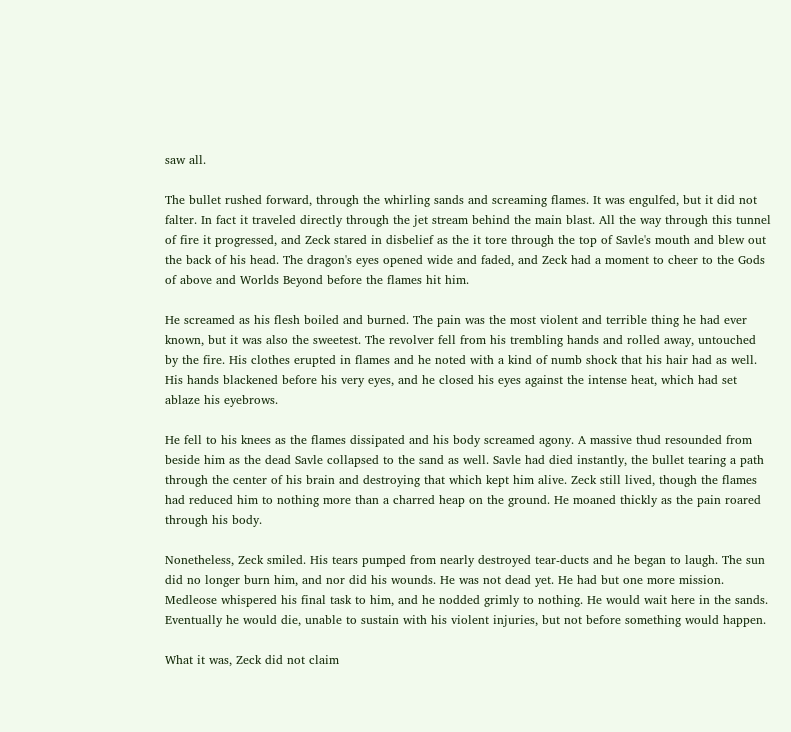saw all.

The bullet rushed forward, through the whirling sands and screaming flames. It was engulfed, but it did not falter. In fact it traveled directly through the jet stream behind the main blast. All the way through this tunnel of fire it progressed, and Zeck stared in disbelief as the it tore through the top of Savle's mouth and blew out the back of his head. The dragon's eyes opened wide and faded, and Zeck had a moment to cheer to the Gods of above and Worlds Beyond before the flames hit him.

He screamed as his flesh boiled and burned. The pain was the most violent and terrible thing he had ever known, but it was also the sweetest. The revolver fell from his trembling hands and rolled away, untouched by the fire. His clothes erupted in flames and he noted with a kind of numb shock that his hair had as well. His hands blackened before his very eyes, and he closed his eyes against the intense heat, which had set ablaze his eyebrows.

He fell to his knees as the flames dissipated and his body screamed agony. A massive thud resounded from beside him as the dead Savle collapsed to the sand as well. Savle had died instantly, the bullet tearing a path through the center of his brain and destroying that which kept him alive. Zeck still lived, though the flames had reduced him to nothing more than a charred heap on the ground. He moaned thickly as the pain roared through his body.

Nonetheless, Zeck smiled. His tears pumped from nearly destroyed tear-ducts and he began to laugh. The sun did no longer burn him, and nor did his wounds. He was not dead yet. He had but one more mission. Medleose whispered his final task to him, and he nodded grimly to nothing. He would wait here in the sands. Eventually he would die, unable to sustain with his violent injuries, but not before something would happen.

What it was, Zeck did not claim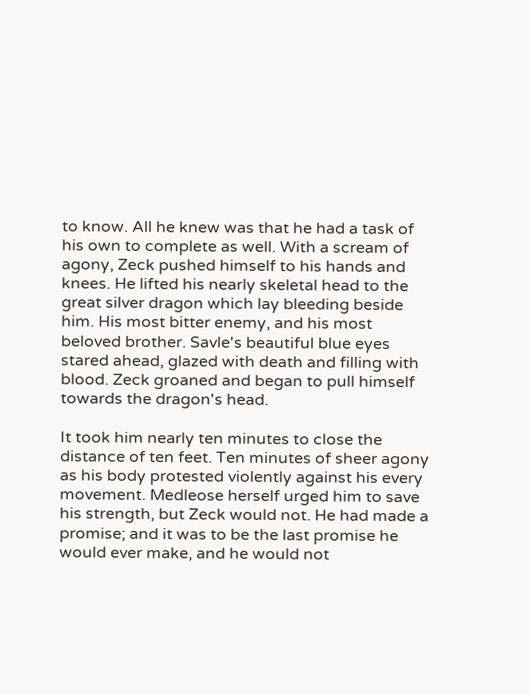to know. All he knew was that he had a task of his own to complete as well. With a scream of agony, Zeck pushed himself to his hands and knees. He lifted his nearly skeletal head to the great silver dragon which lay bleeding beside him. His most bitter enemy, and his most beloved brother. Savle's beautiful blue eyes stared ahead, glazed with death and filling with blood. Zeck groaned and began to pull himself towards the dragon's head.

It took him nearly ten minutes to close the distance of ten feet. Ten minutes of sheer agony as his body protested violently against his every movement. Medleose herself urged him to save his strength, but Zeck would not. He had made a promise; and it was to be the last promise he would ever make, and he would not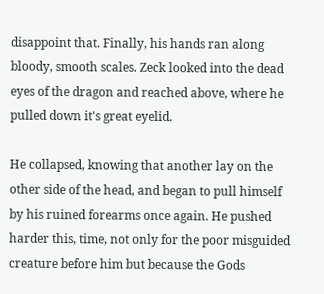disappoint that. Finally, his hands ran along bloody, smooth scales. Zeck looked into the dead eyes of the dragon and reached above, where he pulled down it's great eyelid.

He collapsed, knowing that another lay on the other side of the head, and began to pull himself by his ruined forearms once again. He pushed harder this, time, not only for the poor misguided creature before him but because the Gods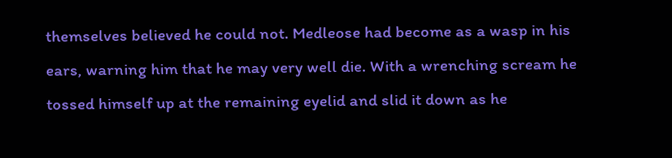themselves believed he could not. Medleose had become as a wasp in his ears, warning him that he may very well die. With a wrenching scream he tossed himself up at the remaining eyelid and slid it down as he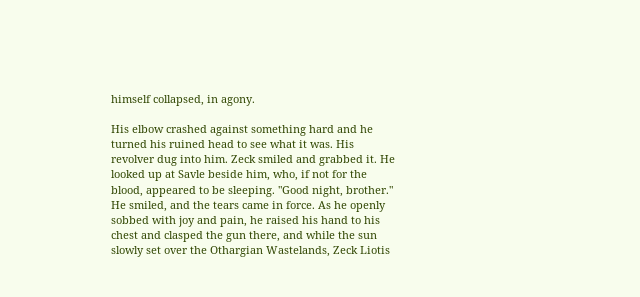himself collapsed, in agony.

His elbow crashed against something hard and he turned his ruined head to see what it was. His revolver dug into him. Zeck smiled and grabbed it. He looked up at Savle beside him, who, if not for the blood, appeared to be sleeping. "Good night, brother." He smiled, and the tears came in force. As he openly sobbed with joy and pain, he raised his hand to his chest and clasped the gun there, and while the sun slowly set over the Othargian Wastelands, Zeck Liotis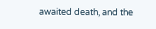awaited death, and the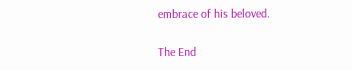embrace of his beloved.

The End